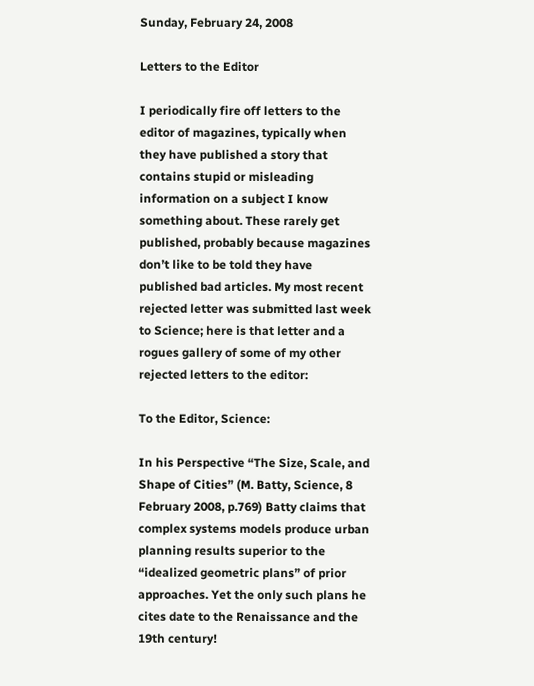Sunday, February 24, 2008

Letters to the Editor

I periodically fire off letters to the editor of magazines, typically when they have published a story that contains stupid or misleading information on a subject I know something about. These rarely get published, probably because magazines don’t like to be told they have published bad articles. My most recent rejected letter was submitted last week to Science; here is that letter and a rogues gallery of some of my other rejected letters to the editor:

To the Editor, Science:

In his Perspective “The Size, Scale, and Shape of Cities” (M. Batty, Science, 8 February 2008, p.769) Batty claims that complex systems models produce urban planning results superior to the “idealized geometric plans” of prior approaches. Yet the only such plans he cites date to the Renaissance and the 19th century!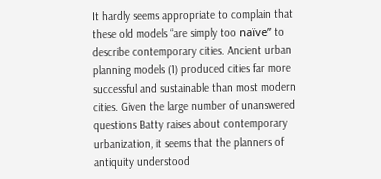It hardly seems appropriate to complain that these old models “are simply too naïve” to describe contemporary cities. Ancient urban planning models (1) produced cities far more successful and sustainable than most modern cities. Given the large number of unanswered questions Batty raises about contemporary urbanization, it seems that the planners of antiquity understood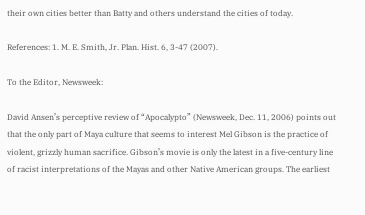their own cities better than Batty and others understand the cities of today.

References: 1. M. E. Smith, Jr. Plan. Hist. 6, 3-47 (2007).

To the Editor, Newsweek:

David Ansen’s perceptive review of “Apocalypto” (Newsweek, Dec. 11, 2006) points out that the only part of Maya culture that seems to interest Mel Gibson is the practice of violent, grizzly human sacrifice. Gibson’s movie is only the latest in a five-century line of racist interpretations of the Mayas and other Native American groups. The earliest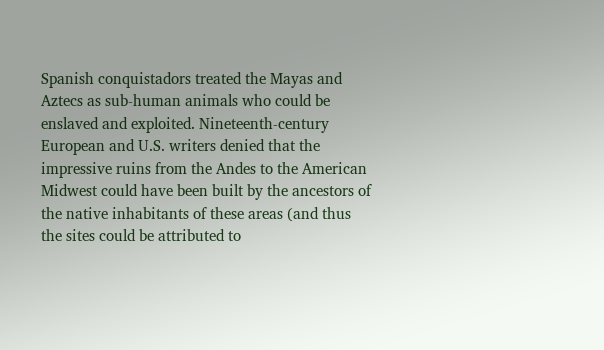Spanish conquistadors treated the Mayas and Aztecs as sub-human animals who could be enslaved and exploited. Nineteenth-century European and U.S. writers denied that the impressive ruins from the Andes to the American Midwest could have been built by the ancestors of the native inhabitants of these areas (and thus the sites could be attributed to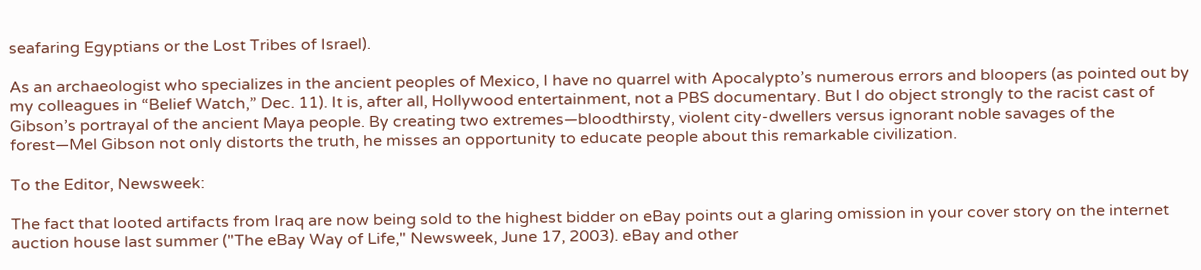seafaring Egyptians or the Lost Tribes of Israel).

As an archaeologist who specializes in the ancient peoples of Mexico, I have no quarrel with Apocalypto’s numerous errors and bloopers (as pointed out by my colleagues in “Belief Watch,” Dec. 11). It is, after all, Hollywood entertainment, not a PBS documentary. But I do object strongly to the racist cast of Gibson’s portrayal of the ancient Maya people. By creating two extremes—bloodthirsty, violent city-dwellers versus ignorant noble savages of the forest—Mel Gibson not only distorts the truth, he misses an opportunity to educate people about this remarkable civilization.

To the Editor, Newsweek:

The fact that looted artifacts from Iraq are now being sold to the highest bidder on eBay points out a glaring omission in your cover story on the internet auction house last summer ("The eBay Way of Life," Newsweek, June 17, 2003). eBay and other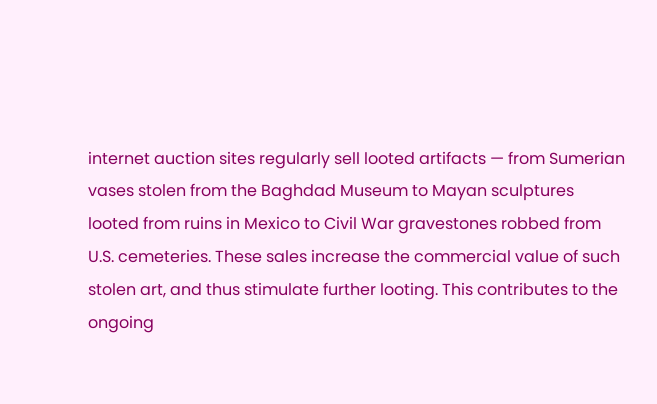internet auction sites regularly sell looted artifacts — from Sumerian vases stolen from the Baghdad Museum to Mayan sculptures looted from ruins in Mexico to Civil War gravestones robbed from U.S. cemeteries. These sales increase the commercial value of such stolen art, and thus stimulate further looting. This contributes to the ongoing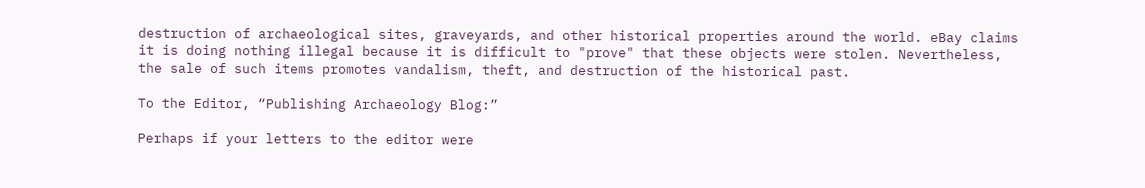destruction of archaeological sites, graveyards, and other historical properties around the world. eBay claims it is doing nothing illegal because it is difficult to "prove" that these objects were stolen. Nevertheless, the sale of such items promotes vandalism, theft, and destruction of the historical past.

To the Editor, “Publishing Archaeology Blog:”

Perhaps if your letters to the editor were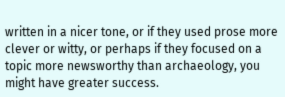written in a nicer tone, or if they used prose more clever or witty, or perhaps if they focused on a topic more newsworthy than archaeology, you might have greater success.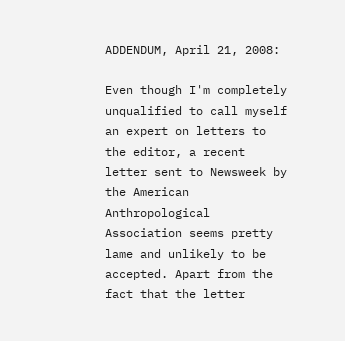ADDENDUM, April 21, 2008:

Even though I'm completely unqualified to call myself an expert on letters to the editor, a recent letter sent to Newsweek by the American Anthropological Association seems pretty lame and unlikely to be accepted. Apart from the fact that the letter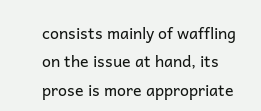consists mainly of waffling on the issue at hand, its prose is more appropriate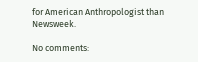for American Anthropologist than Newsweek.

No comments: